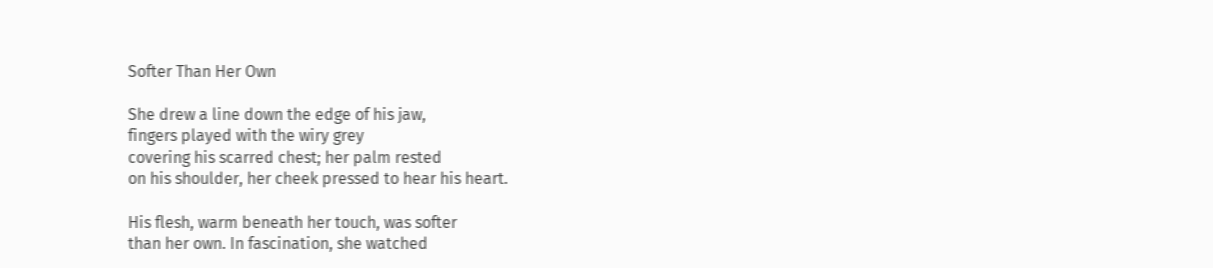Softer Than Her Own

She drew a line down the edge of his jaw,
fingers played with the wiry grey
covering his scarred chest; her palm rested
on his shoulder, her cheek pressed to hear his heart.

His flesh, warm beneath her touch, was softer
than her own. In fascination, she watched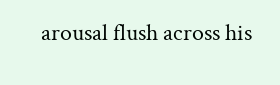arousal flush across his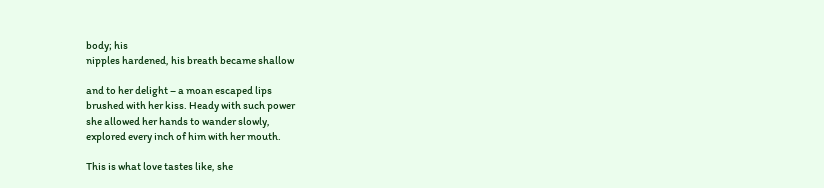body; his
nipples hardened, his breath became shallow

and to her delight – a moan escaped lips
brushed with her kiss. Heady with such power
she allowed her hands to wander slowly,
explored every inch of him with her mouth.

This is what love tastes like, she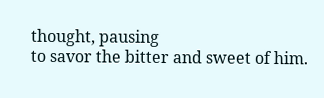thought, pausing
to savor the bitter and sweet of him.